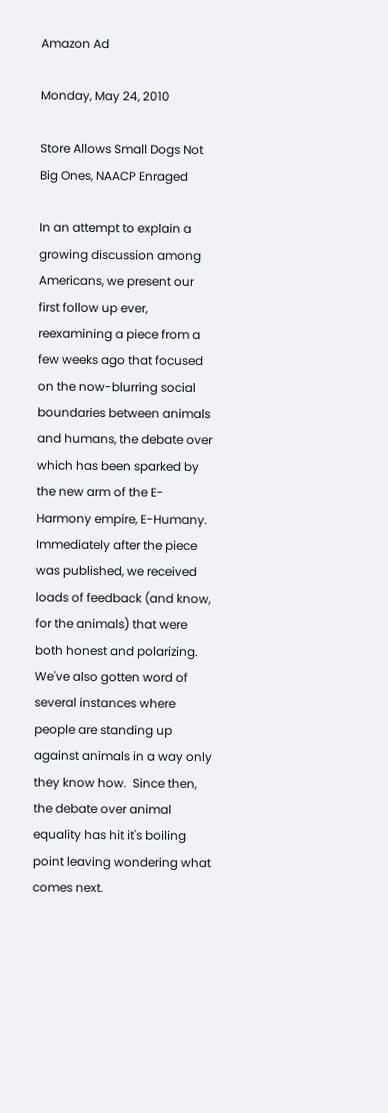Amazon Ad

Monday, May 24, 2010

Store Allows Small Dogs Not Big Ones, NAACP Enraged

In an attempt to explain a growing discussion among Americans, we present our first follow up ever, reexamining a piece from a few weeks ago that focused on the now-blurring social boundaries between animals and humans, the debate over which has been sparked by the new arm of the E-Harmony empire, E-Humany.  Immediately after the piece was published, we received loads of feedback (and know, for the animals) that were both honest and polarizing.  We've also gotten word of several instances where people are standing up against animals in a way only they know how.  Since then, the debate over animal equality has hit it's boiling point leaving wondering what comes next.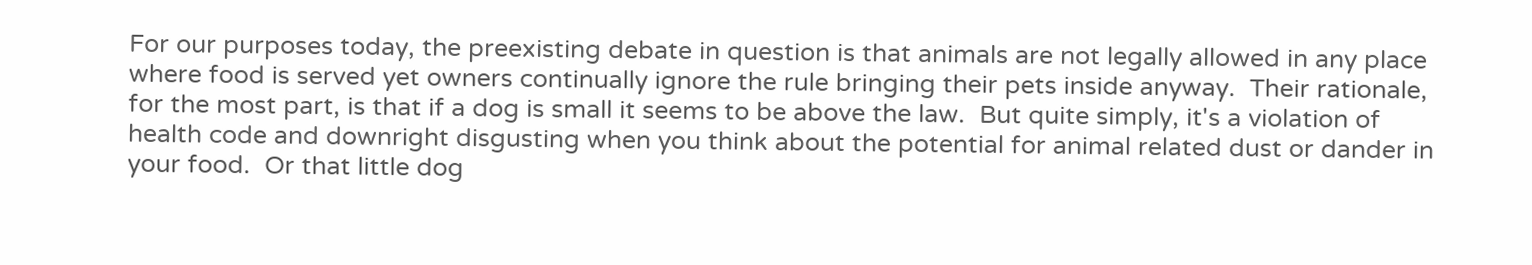For our purposes today, the preexisting debate in question is that animals are not legally allowed in any place where food is served yet owners continually ignore the rule bringing their pets inside anyway.  Their rationale, for the most part, is that if a dog is small it seems to be above the law.  But quite simply, it's a violation of health code and downright disgusting when you think about the potential for animal related dust or dander in your food.  Or that little dog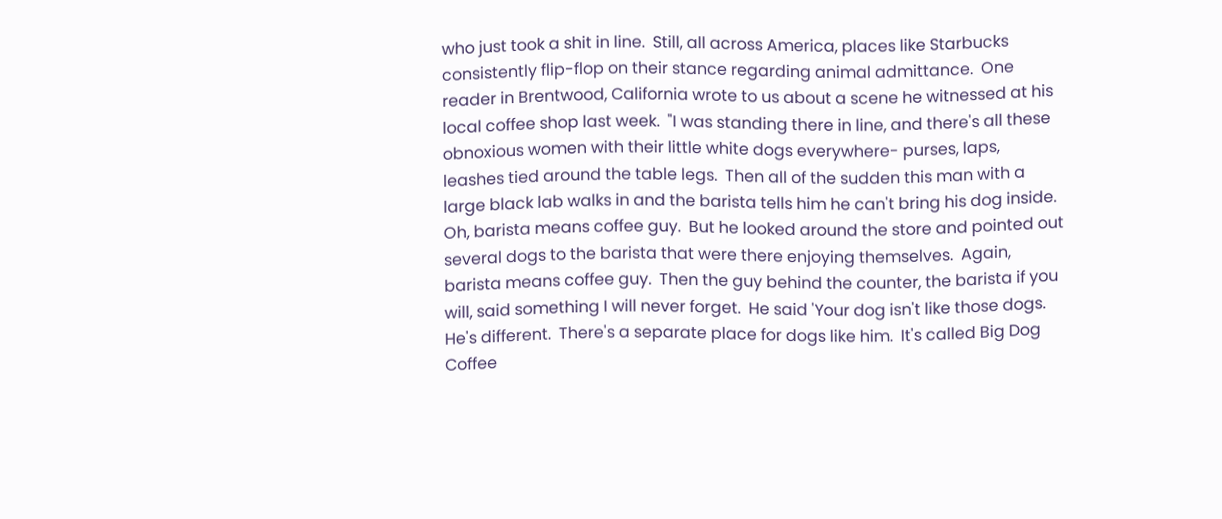who just took a shit in line.  Still, all across America, places like Starbucks consistently flip-flop on their stance regarding animal admittance.  One reader in Brentwood, California wrote to us about a scene he witnessed at his local coffee shop last week.  "I was standing there in line, and there's all these obnoxious women with their little white dogs everywhere- purses, laps, leashes tied around the table legs.  Then all of the sudden this man with a large black lab walks in and the barista tells him he can't bring his dog inside.  Oh, barista means coffee guy.  But he looked around the store and pointed out several dogs to the barista that were there enjoying themselves.  Again, barista means coffee guy.  Then the guy behind the counter, the barista if you will, said something I will never forget.  He said 'Your dog isn't like those dogs.  He's different.  There's a separate place for dogs like him.  It's called Big Dog Coffee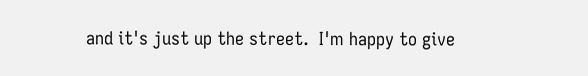and it's just up the street.  I'm happy to give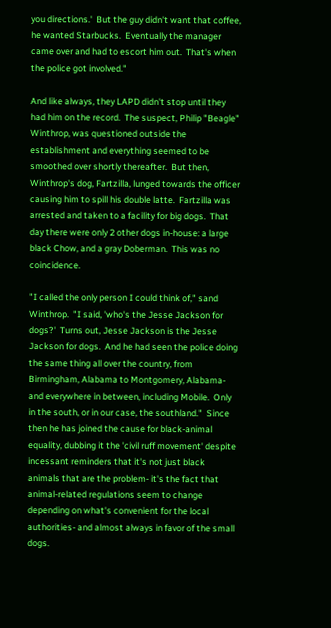you directions.'  But the guy didn't want that coffee, he wanted Starbucks.  Eventually the manager came over and had to escort him out.  That's when the police got involved."

And like always, they LAPD didn't stop until they had him on the record.  The suspect, Philip "Beagle" Winthrop, was questioned outside the establishment and everything seemed to be smoothed over shortly thereafter.  But then, Winthrop's dog, Fartzilla, lunged towards the officer causing him to spill his double latte.  Fartzilla was arrested and taken to a facility for big dogs.  That day there were only 2 other dogs in-house: a large black Chow, and a gray Doberman.  This was no coincidence.

"I called the only person I could think of," sand Winthrop.  "I said, 'who's the Jesse Jackson for dogs?'  Turns out, Jesse Jackson is the Jesse Jackson for dogs.  And he had seen the police doing the same thing all over the country, from Birmingham, Alabama to Montgomery, Alabama- and everywhere in between, including Mobile.  Only in the south, or in our case, the southland."  Since then he has joined the cause for black-animal equality, dubbing it the 'civil ruff movement' despite incessant reminders that it's not just black animals that are the problem- it's the fact that animal-related regulations seem to change depending on what's convenient for the local authorities- and almost always in favor of the small dogs.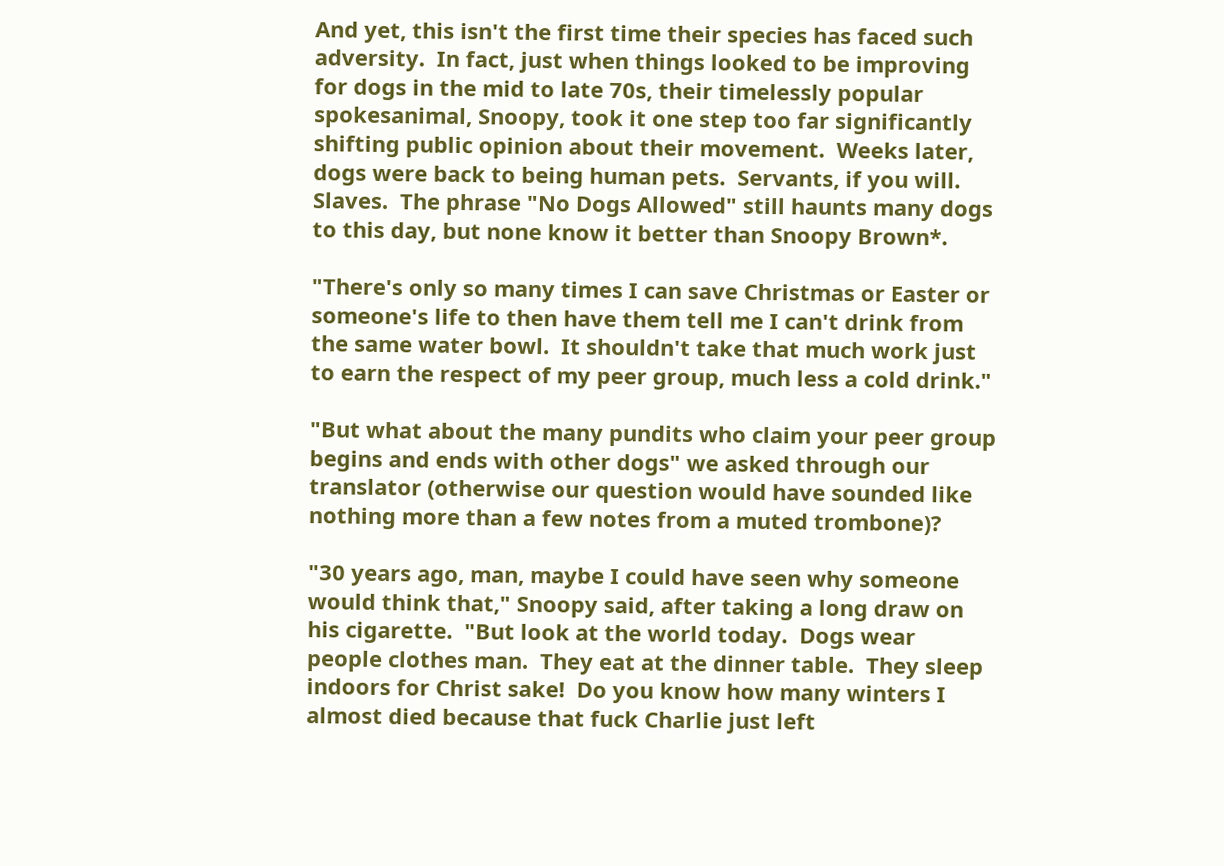And yet, this isn't the first time their species has faced such adversity.  In fact, just when things looked to be improving for dogs in the mid to late 70s, their timelessly popular spokesanimal, Snoopy, took it one step too far significantly shifting public opinion about their movement.  Weeks later, dogs were back to being human pets.  Servants, if you will.  Slaves.  The phrase "No Dogs Allowed" still haunts many dogs to this day, but none know it better than Snoopy Brown*.

"There's only so many times I can save Christmas or Easter or someone's life to then have them tell me I can't drink from the same water bowl.  It shouldn't take that much work just to earn the respect of my peer group, much less a cold drink."

"But what about the many pundits who claim your peer group begins and ends with other dogs" we asked through our translator (otherwise our question would have sounded like nothing more than a few notes from a muted trombone)?

"30 years ago, man, maybe I could have seen why someone would think that," Snoopy said, after taking a long draw on his cigarette.  "But look at the world today.  Dogs wear people clothes man.  They eat at the dinner table.  They sleep indoors for Christ sake!  Do you know how many winters I almost died because that fuck Charlie just left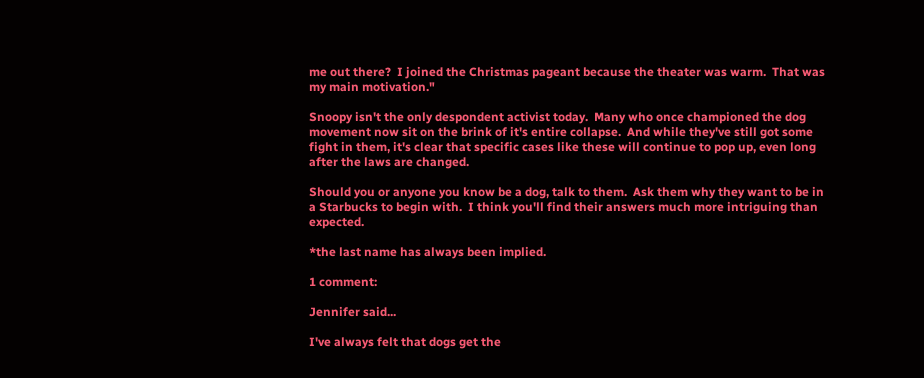me out there?  I joined the Christmas pageant because the theater was warm.  That was my main motivation."

Snoopy isn't the only despondent activist today.  Many who once championed the dog movement now sit on the brink of it's entire collapse.  And while they've still got some fight in them, it's clear that specific cases like these will continue to pop up, even long after the laws are changed.

Should you or anyone you know be a dog, talk to them.  Ask them why they want to be in a Starbucks to begin with.  I think you'll find their answers much more intriguing than expected.

*the last name has always been implied.

1 comment:

Jennifer said...

I've always felt that dogs get the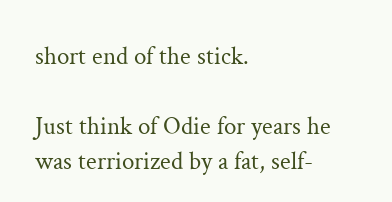short end of the stick.

Just think of Odie for years he was terriorized by a fat, self-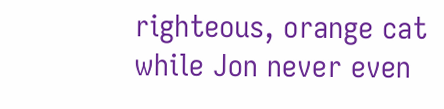righteous, orange cat while Jon never even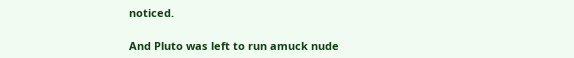noticed.

And Pluto was left to run amuck nude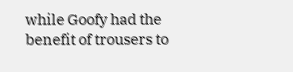while Goofy had the benefit of trousers to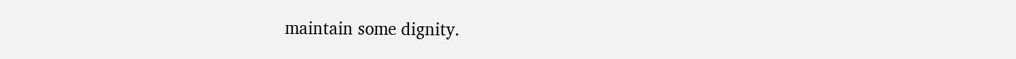maintain some dignity.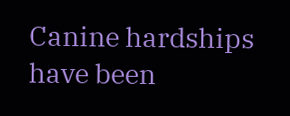Canine hardships have been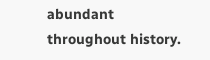abundant throughout history.